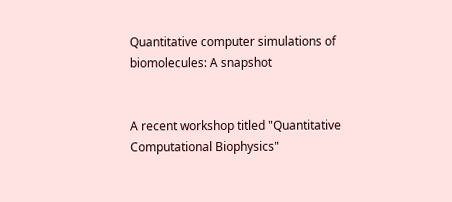Quantitative computer simulations of biomolecules: A snapshot


A recent workshop titled "Quantitative Computational Biophysics"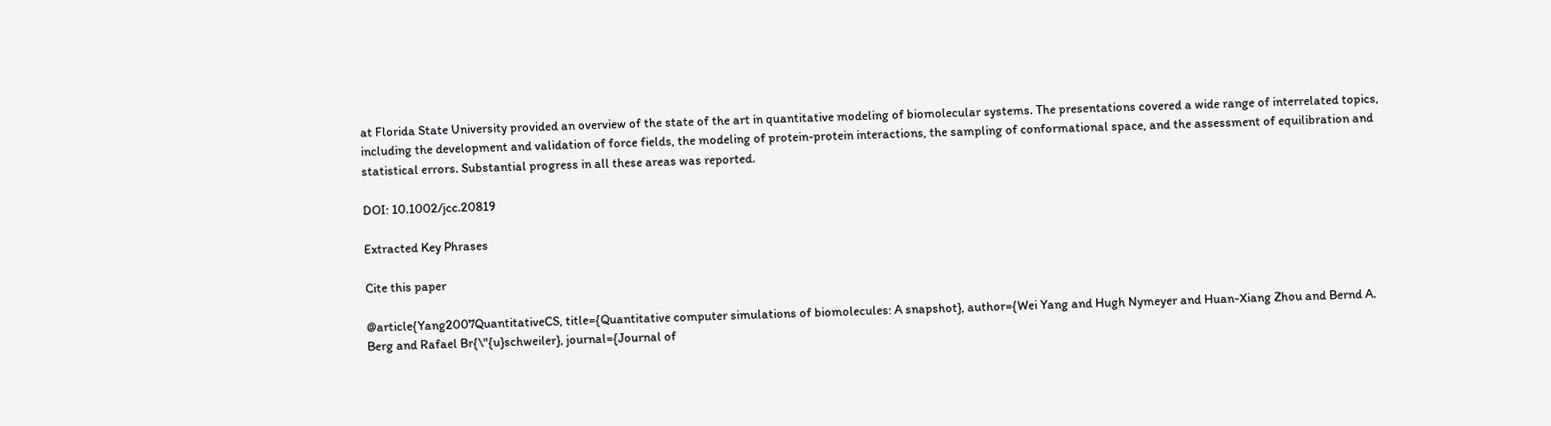at Florida State University provided an overview of the state of the art in quantitative modeling of biomolecular systems. The presentations covered a wide range of interrelated topics, including the development and validation of force fields, the modeling of protein-protein interactions, the sampling of conformational space, and the assessment of equilibration and statistical errors. Substantial progress in all these areas was reported.

DOI: 10.1002/jcc.20819

Extracted Key Phrases

Cite this paper

@article{Yang2007QuantitativeCS, title={Quantitative computer simulations of biomolecules: A snapshot}, author={Wei Yang and Hugh Nymeyer and Huan-Xiang Zhou and Bernd A. Berg and Rafael Br{\"{u}schweiler}, journal={Journal of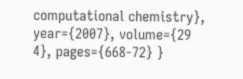computational chemistry}, year={2007}, volume={29 4}, pages={668-72} }